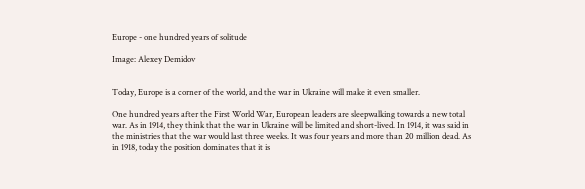Europe - one hundred years of solitude

Image: Alexey Demidov


Today, Europe is a corner of the world, and the war in Ukraine will make it even smaller.

One hundred years after the First World War, European leaders are sleepwalking towards a new total war. As in 1914, they think that the war in Ukraine will be limited and short-lived. In 1914, it was said in the ministries that the war would last three weeks. It was four years and more than 20 million dead. As in 1918, today the position dominates that it is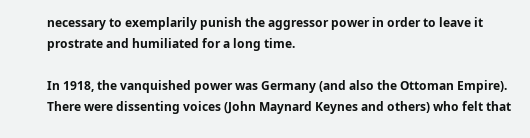necessary to exemplarily punish the aggressor power in order to leave it prostrate and humiliated for a long time.

In 1918, the vanquished power was Germany (and also the Ottoman Empire). There were dissenting voices (John Maynard Keynes and others) who felt that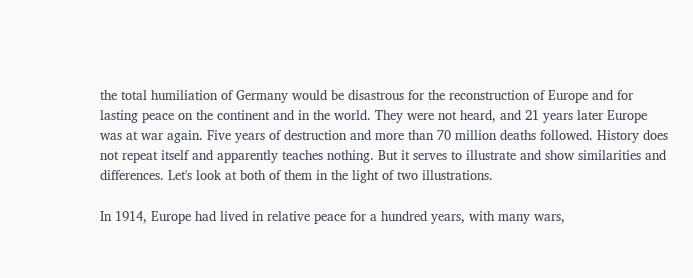the total humiliation of Germany would be disastrous for the reconstruction of Europe and for lasting peace on the continent and in the world. They were not heard, and 21 years later Europe was at war again. Five years of destruction and more than 70 million deaths followed. History does not repeat itself and apparently teaches nothing. But it serves to illustrate and show similarities and differences. Let's look at both of them in the light of two illustrations.

In 1914, Europe had lived in relative peace for a hundred years, with many wars,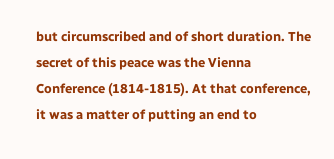but circumscribed and of short duration. The secret of this peace was the Vienna Conference (1814-1815). At that conference, it was a matter of putting an end to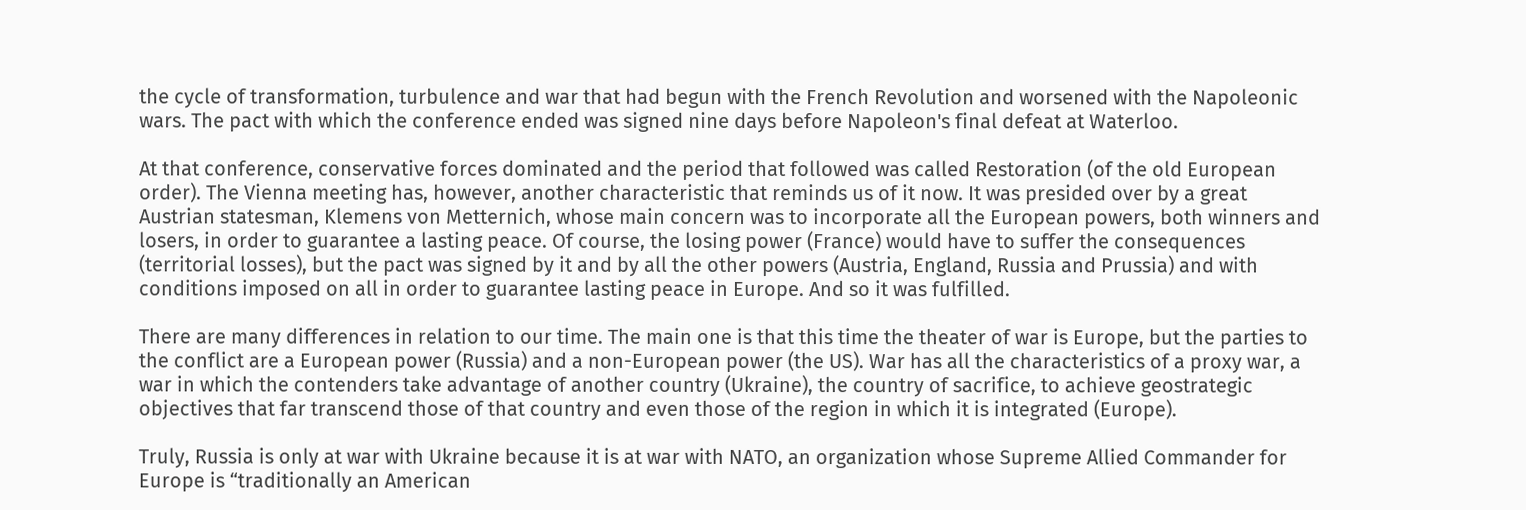the cycle of transformation, turbulence and war that had begun with the French Revolution and worsened with the Napoleonic wars. The pact with which the conference ended was signed nine days before Napoleon's final defeat at Waterloo.

At that conference, conservative forces dominated and the period that followed was called Restoration (of the old European order). The Vienna meeting has, however, another characteristic that reminds us of it now. It was presided over by a great Austrian statesman, Klemens von Metternich, whose main concern was to incorporate all the European powers, both winners and losers, in order to guarantee a lasting peace. Of course, the losing power (France) would have to suffer the consequences (territorial losses), but the pact was signed by it and by all the other powers (Austria, England, Russia and Prussia) and with conditions imposed on all in order to guarantee lasting peace in Europe. And so it was fulfilled.

There are many differences in relation to our time. The main one is that this time the theater of war is Europe, but the parties to the conflict are a European power (Russia) and a non-European power (the US). War has all the characteristics of a proxy war, a war in which the contenders take advantage of another country (Ukraine), the country of sacrifice, to achieve geostrategic objectives that far transcend those of that country and even those of the region in which it is integrated (Europe).

Truly, Russia is only at war with Ukraine because it is at war with NATO, an organization whose Supreme Allied Commander for Europe is “traditionally an American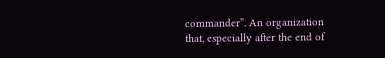commander”. An organization that, especially after the end of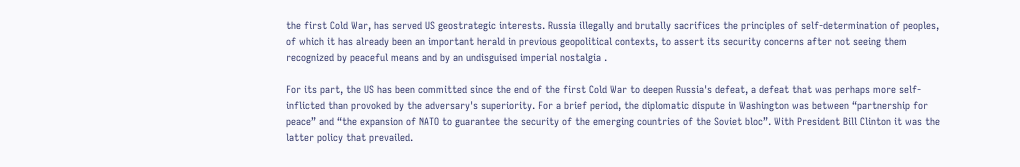the first Cold War, has served US geostrategic interests. Russia illegally and brutally sacrifices the principles of self-determination of peoples, of which it has already been an important herald in previous geopolitical contexts, to assert its security concerns after not seeing them recognized by peaceful means and by an undisguised imperial nostalgia .

For its part, the US has been committed since the end of the first Cold War to deepen Russia's defeat, a defeat that was perhaps more self-inflicted than provoked by the adversary's superiority. For a brief period, the diplomatic dispute in Washington was between “partnership for peace” and “the expansion of NATO to guarantee the security of the emerging countries of the Soviet bloc”. With President Bill Clinton it was the latter policy that prevailed.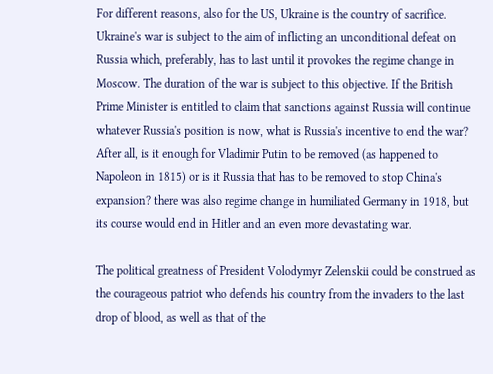For different reasons, also for the US, Ukraine is the country of sacrifice. Ukraine's war is subject to the aim of inflicting an unconditional defeat on Russia which, preferably, has to last until it provokes the regime change in Moscow. The duration of the war is subject to this objective. If the British Prime Minister is entitled to claim that sanctions against Russia will continue whatever Russia's position is now, what is Russia's incentive to end the war? After all, is it enough for Vladimir Putin to be removed (as happened to Napoleon in 1815) or is it Russia that has to be removed to stop China's expansion? there was also regime change in humiliated Germany in 1918, but its course would end in Hitler and an even more devastating war.

The political greatness of President Volodymyr Zelenskii could be construed as the courageous patriot who defends his country from the invaders to the last drop of blood, as well as that of the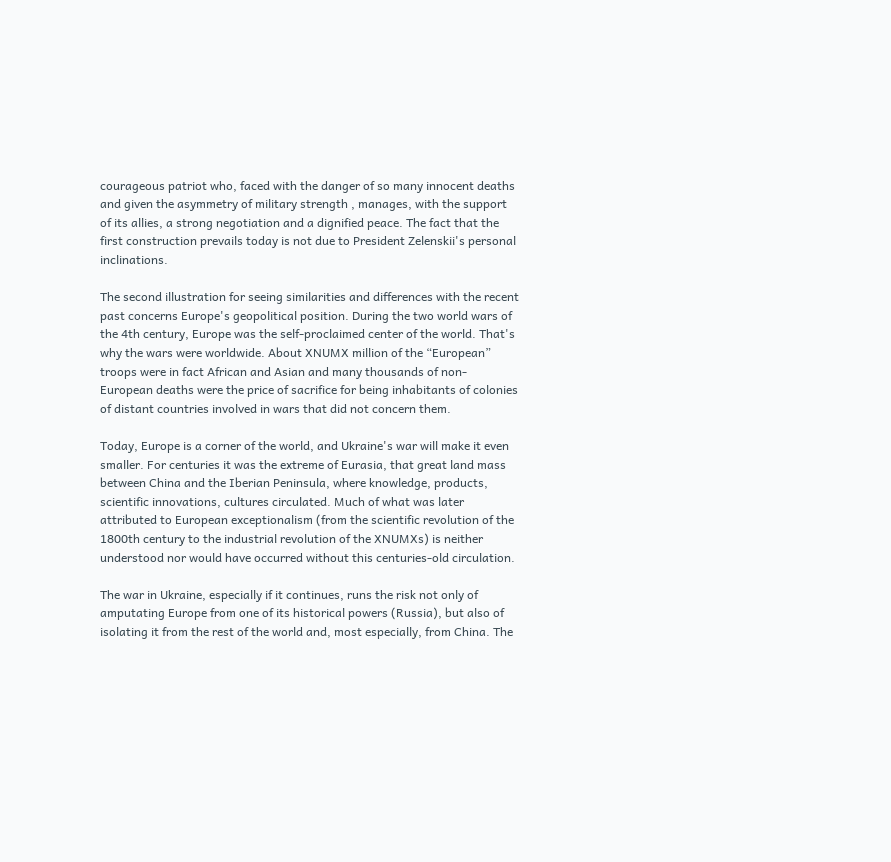courageous patriot who, faced with the danger of so many innocent deaths and given the asymmetry of military strength , manages, with the support of its allies, a strong negotiation and a dignified peace. The fact that the first construction prevails today is not due to President Zelenskii's personal inclinations.

The second illustration for seeing similarities and differences with the recent past concerns Europe's geopolitical position. During the two world wars of the 4th century, Europe was the self-proclaimed center of the world. That's why the wars were worldwide. About XNUMX million of the “European” troops were in fact African and Asian and many thousands of non-European deaths were the price of sacrifice for being inhabitants of colonies of distant countries involved in wars that did not concern them.

Today, Europe is a corner of the world, and Ukraine's war will make it even smaller. For centuries it was the extreme of Eurasia, that great land mass between China and the Iberian Peninsula, where knowledge, products, scientific innovations, cultures circulated. Much of what was later attributed to European exceptionalism (from the scientific revolution of the 1800th century to the industrial revolution of the XNUMXs) is neither understood nor would have occurred without this centuries-old circulation.

The war in Ukraine, especially if it continues, runs the risk not only of amputating Europe from one of its historical powers (Russia), but also of isolating it from the rest of the world and, most especially, from China. The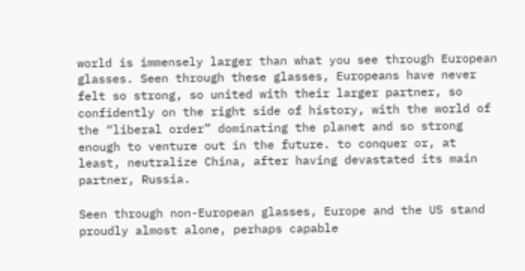world is immensely larger than what you see through European glasses. Seen through these glasses, Europeans have never felt so strong, so united with their larger partner, so confidently on the right side of history, with the world of the “liberal order” dominating the planet and so strong enough to venture out in the future. to conquer or, at least, neutralize China, after having devastated its main partner, Russia.

Seen through non-European glasses, Europe and the US stand proudly almost alone, perhaps capable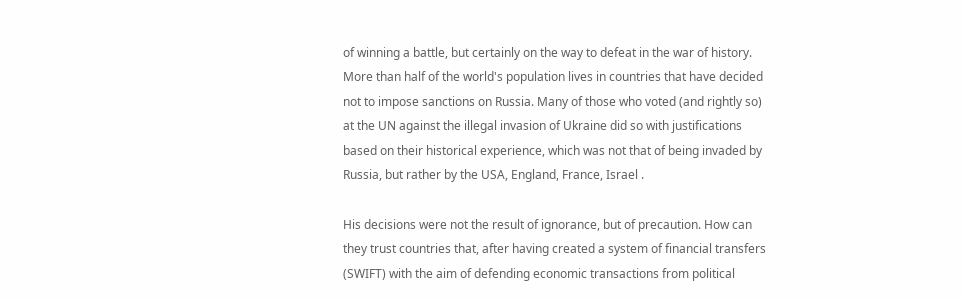of winning a battle, but certainly on the way to defeat in the war of history. More than half of the world's population lives in countries that have decided not to impose sanctions on Russia. Many of those who voted (and rightly so) at the UN against the illegal invasion of Ukraine did so with justifications based on their historical experience, which was not that of being invaded by Russia, but rather by the USA, England, France, Israel .

His decisions were not the result of ignorance, but of precaution. How can they trust countries that, after having created a system of financial transfers (SWIFT) with the aim of defending economic transactions from political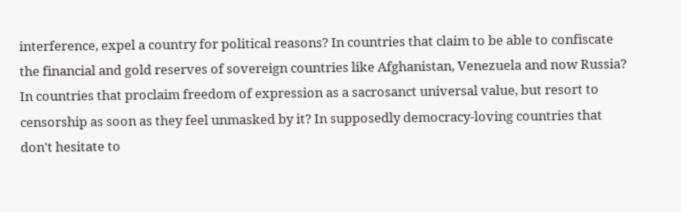interference, expel a country for political reasons? In countries that claim to be able to confiscate the financial and gold reserves of sovereign countries like Afghanistan, Venezuela and now Russia? In countries that proclaim freedom of expression as a sacrosanct universal value, but resort to censorship as soon as they feel unmasked by it? In supposedly democracy-loving countries that don't hesitate to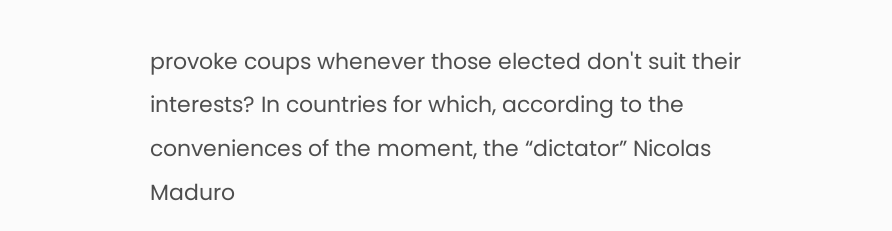provoke coups whenever those elected don't suit their interests? In countries for which, according to the conveniences of the moment, the “dictator” Nicolas Maduro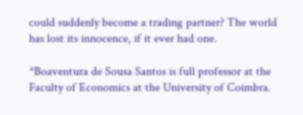could suddenly become a trading partner? The world has lost its innocence, if it ever had one.

*Boaventura de Sousa Santos is full professor at the Faculty of Economics at the University of Coimbra.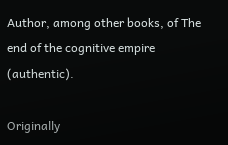Author, among other books, of The end of the cognitive empire (authentic).

Originally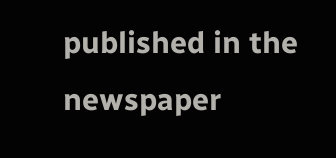published in the newspaper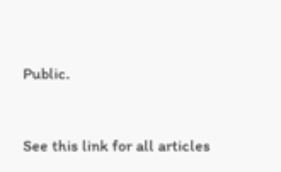Public.


See this link for all articles